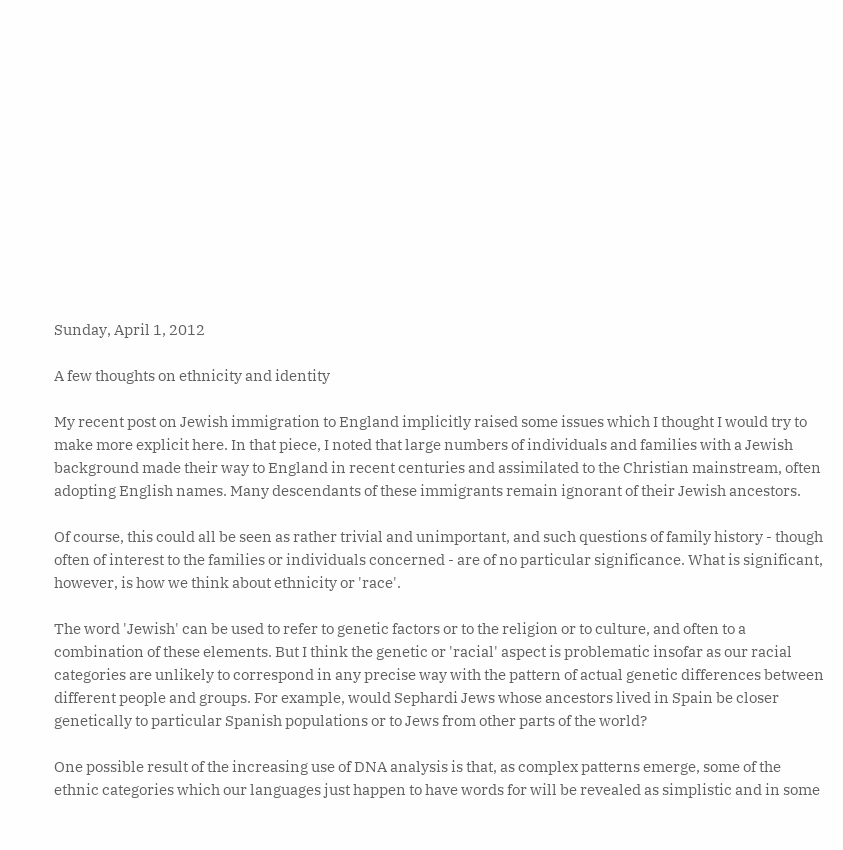Sunday, April 1, 2012

A few thoughts on ethnicity and identity

My recent post on Jewish immigration to England implicitly raised some issues which I thought I would try to make more explicit here. In that piece, I noted that large numbers of individuals and families with a Jewish background made their way to England in recent centuries and assimilated to the Christian mainstream, often adopting English names. Many descendants of these immigrants remain ignorant of their Jewish ancestors.

Of course, this could all be seen as rather trivial and unimportant, and such questions of family history - though often of interest to the families or individuals concerned - are of no particular significance. What is significant, however, is how we think about ethnicity or 'race'.

The word 'Jewish' can be used to refer to genetic factors or to the religion or to culture, and often to a combination of these elements. But I think the genetic or 'racial' aspect is problematic insofar as our racial categories are unlikely to correspond in any precise way with the pattern of actual genetic differences between different people and groups. For example, would Sephardi Jews whose ancestors lived in Spain be closer genetically to particular Spanish populations or to Jews from other parts of the world?

One possible result of the increasing use of DNA analysis is that, as complex patterns emerge, some of the ethnic categories which our languages just happen to have words for will be revealed as simplistic and in some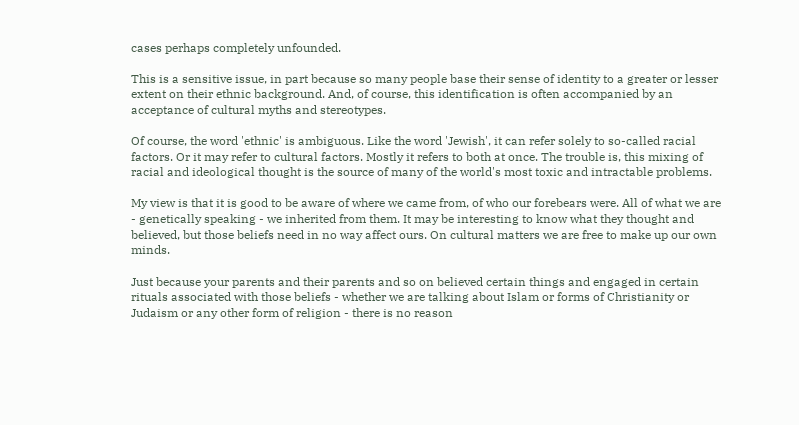cases perhaps completely unfounded.

This is a sensitive issue, in part because so many people base their sense of identity to a greater or lesser extent on their ethnic background. And, of course, this identification is often accompanied by an acceptance of cultural myths and stereotypes.

Of course, the word 'ethnic' is ambiguous. Like the word 'Jewish', it can refer solely to so-called racial factors. Or it may refer to cultural factors. Mostly it refers to both at once. The trouble is, this mixing of racial and ideological thought is the source of many of the world's most toxic and intractable problems.

My view is that it is good to be aware of where we came from, of who our forebears were. All of what we are - genetically speaking - we inherited from them. It may be interesting to know what they thought and believed, but those beliefs need in no way affect ours. On cultural matters we are free to make up our own minds.

Just because your parents and their parents and so on believed certain things and engaged in certain rituals associated with those beliefs - whether we are talking about Islam or forms of Christianity or Judaism or any other form of religion - there is no reason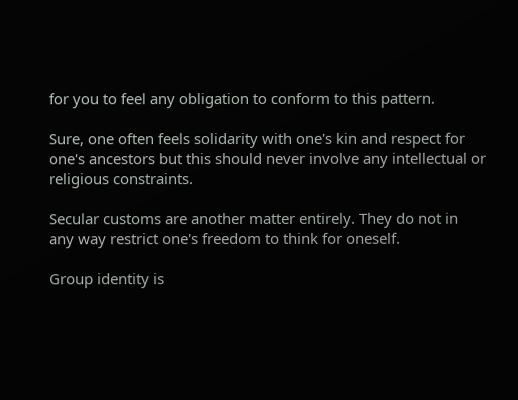for you to feel any obligation to conform to this pattern.

Sure, one often feels solidarity with one's kin and respect for one's ancestors but this should never involve any intellectual or religious constraints.

Secular customs are another matter entirely. They do not in any way restrict one's freedom to think for oneself.

Group identity is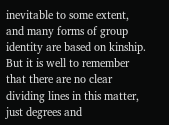inevitable to some extent, and many forms of group identity are based on kinship. But it is well to remember that there are no clear dividing lines in this matter, just degrees and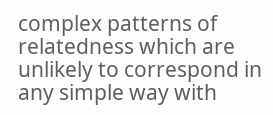complex patterns of relatedness which are unlikely to correspond in any simple way with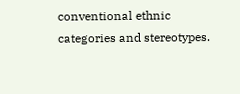conventional ethnic categories and stereotypes.